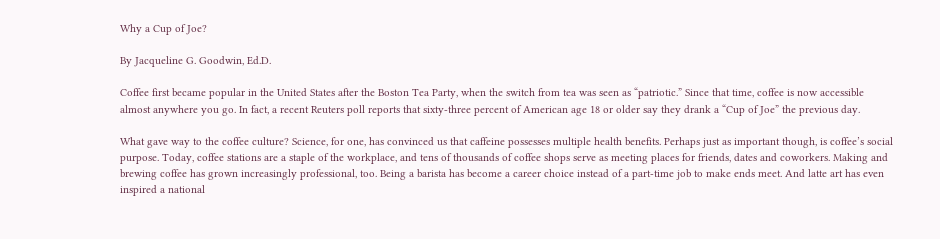Why a Cup of Joe?

By Jacqueline G. Goodwin, Ed.D.

Coffee first became popular in the United States after the Boston Tea Party, when the switch from tea was seen as “patriotic.” Since that time, coffee is now accessible almost anywhere you go. In fact, a recent Reuters poll reports that sixty-three percent of American age 18 or older say they drank a “Cup of Joe” the previous day.

What gave way to the coffee culture? Science, for one, has convinced us that caffeine possesses multiple health benefits. Perhaps just as important though, is coffee’s social purpose. Today, coffee stations are a staple of the workplace, and tens of thousands of coffee shops serve as meeting places for friends, dates and coworkers. Making and brewing coffee has grown increasingly professional, too. Being a barista has become a career choice instead of a part-time job to make ends meet. And latte art has even inspired a national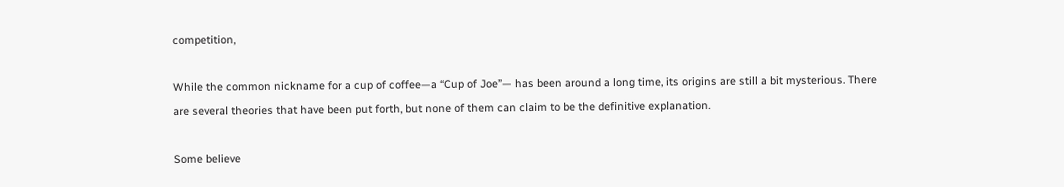competition,

While the common nickname for a cup of coffee—a “Cup of Joe”— has been around a long time, its origins are still a bit mysterious. There are several theories that have been put forth, but none of them can claim to be the definitive explanation.

Some believe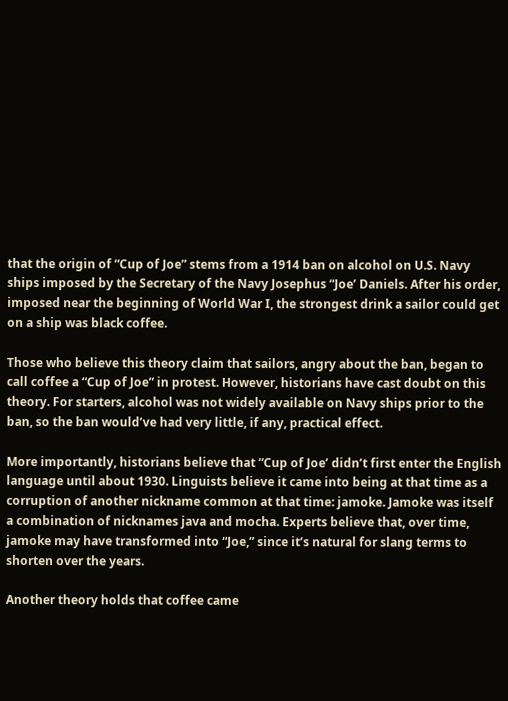that the origin of “Cup of Joe” stems from a 1914 ban on alcohol on U.S. Navy ships imposed by the Secretary of the Navy Josephus “Joe’ Daniels. After his order, imposed near the beginning of World War I, the strongest drink a sailor could get on a ship was black coffee.

Those who believe this theory claim that sailors, angry about the ban, began to call coffee a “Cup of Joe” in protest. However, historians have cast doubt on this theory. For starters, alcohol was not widely available on Navy ships prior to the ban, so the ban would’ve had very little, if any, practical effect.

More importantly, historians believe that “Cup of Joe’ didn’t first enter the English language until about 1930. Linguists believe it came into being at that time as a corruption of another nickname common at that time: jamoke. Jamoke was itself a combination of nicknames java and mocha. Experts believe that, over time, jamoke may have transformed into “Joe,” since it’s natural for slang terms to shorten over the years.

Another theory holds that coffee came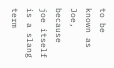to be known as Joe, because joe itself is a slang term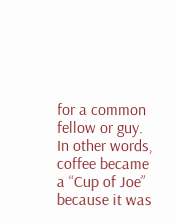for a common fellow or guy.  In other words, coffee became a “Cup of Joe” because it was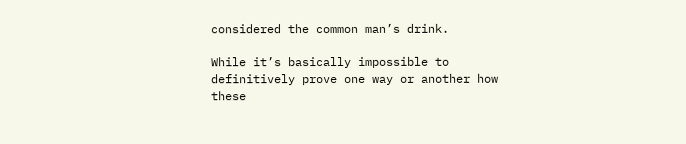considered the common man’s drink.

While it’s basically impossible to definitively prove one way or another how these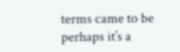terms came to be perhaps it’s a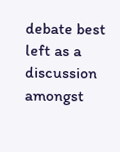debate best left as a discussion amongst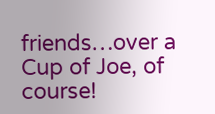friends…over a Cup of Joe, of course!